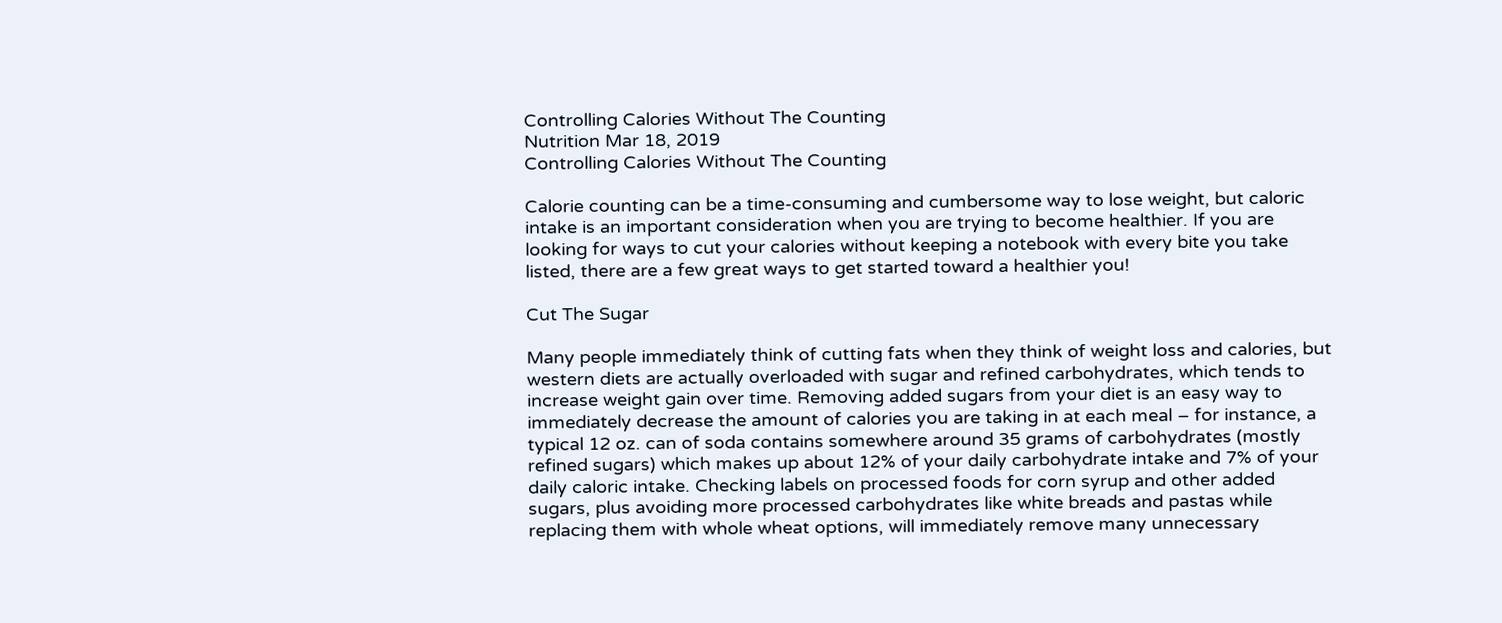Controlling Calories Without The Counting
Nutrition Mar 18, 2019
Controlling Calories Without The Counting

Calorie counting can be a time-consuming and cumbersome way to lose weight, but caloric intake is an important consideration when you are trying to become healthier. If you are looking for ways to cut your calories without keeping a notebook with every bite you take listed, there are a few great ways to get started toward a healthier you!

Cut The Sugar

Many people immediately think of cutting fats when they think of weight loss and calories, but western diets are actually overloaded with sugar and refined carbohydrates, which tends to increase weight gain over time. Removing added sugars from your diet is an easy way to immediately decrease the amount of calories you are taking in at each meal – for instance, a typical 12 oz. can of soda contains somewhere around 35 grams of carbohydrates (mostly refined sugars) which makes up about 12% of your daily carbohydrate intake and 7% of your daily caloric intake. Checking labels on processed foods for corn syrup and other added sugars, plus avoiding more processed carbohydrates like white breads and pastas while replacing them with whole wheat options, will immediately remove many unnecessary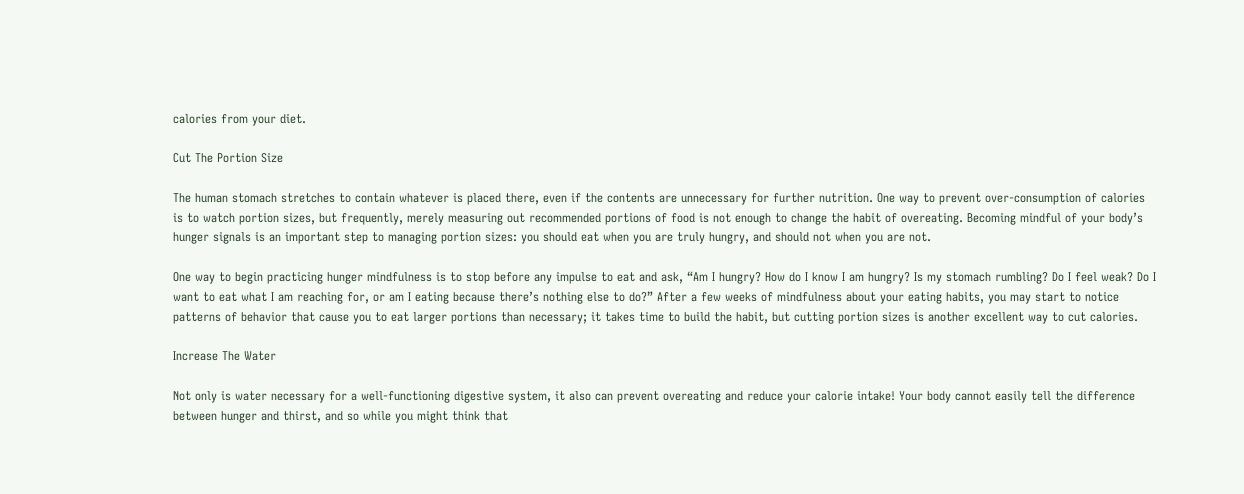calories from your diet.

Cut The Portion Size

The human stomach stretches to contain whatever is placed there, even if the contents are unnecessary for further nutrition. One way to prevent over-consumption of calories is to watch portion sizes, but frequently, merely measuring out recommended portions of food is not enough to change the habit of overeating. Becoming mindful of your body’s hunger signals is an important step to managing portion sizes: you should eat when you are truly hungry, and should not when you are not.

One way to begin practicing hunger mindfulness is to stop before any impulse to eat and ask, “Am I hungry? How do I know I am hungry? Is my stomach rumbling? Do I feel weak? Do I want to eat what I am reaching for, or am I eating because there’s nothing else to do?” After a few weeks of mindfulness about your eating habits, you may start to notice patterns of behavior that cause you to eat larger portions than necessary; it takes time to build the habit, but cutting portion sizes is another excellent way to cut calories.

Increase The Water

Not only is water necessary for a well-functioning digestive system, it also can prevent overeating and reduce your calorie intake! Your body cannot easily tell the difference between hunger and thirst, and so while you might think that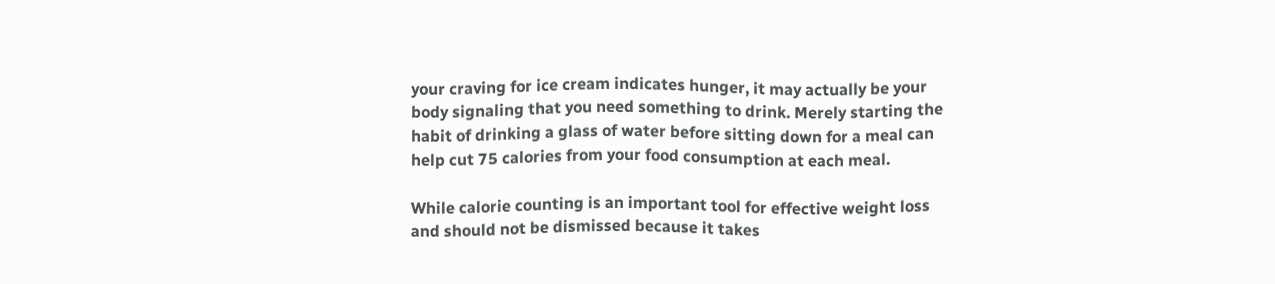your craving for ice cream indicates hunger, it may actually be your body signaling that you need something to drink. Merely starting the habit of drinking a glass of water before sitting down for a meal can help cut 75 calories from your food consumption at each meal.

While calorie counting is an important tool for effective weight loss and should not be dismissed because it takes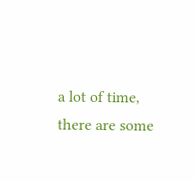a lot of time, there are some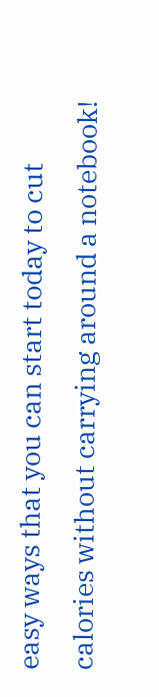easy ways that you can start today to cut calories without carrying around a notebook!